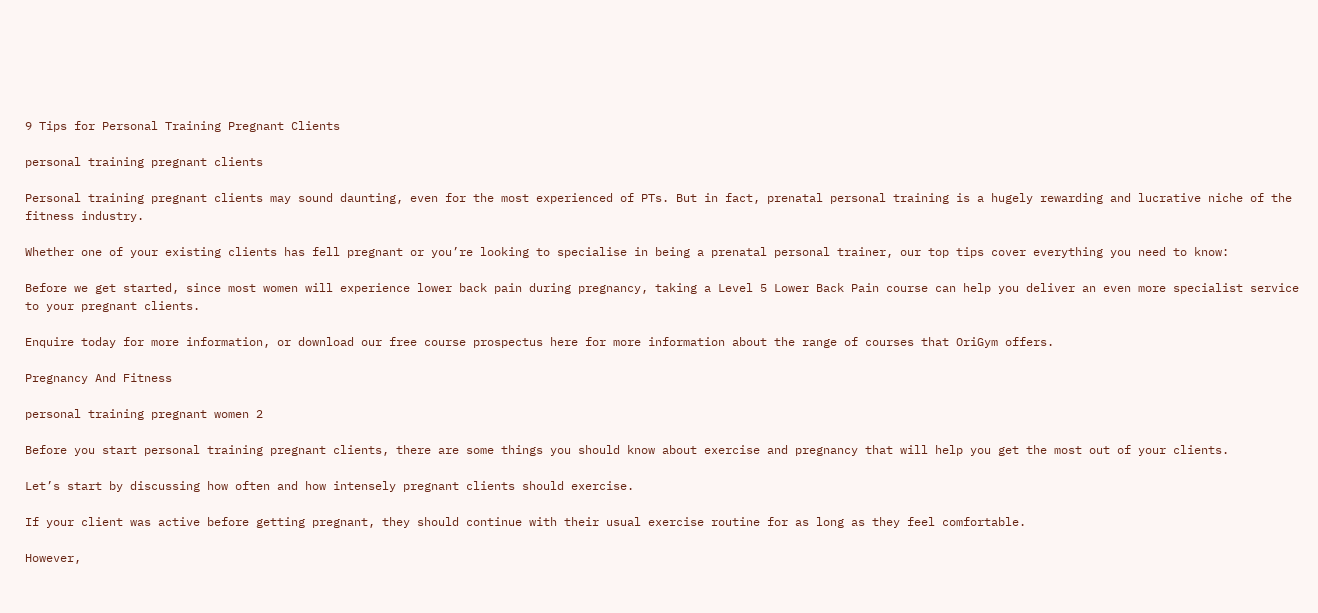9 Tips for Personal Training Pregnant Clients

personal training pregnant clients

Personal training pregnant clients may sound daunting, even for the most experienced of PTs. But in fact, prenatal personal training is a hugely rewarding and lucrative niche of the fitness industry.

Whether one of your existing clients has fell pregnant or you’re looking to specialise in being a prenatal personal trainer, our top tips cover everything you need to know:

Before we get started, since most women will experience lower back pain during pregnancy, taking a Level 5 Lower Back Pain course can help you deliver an even more specialist service to your pregnant clients.

Enquire today for more information, or download our free course prospectus here for more information about the range of courses that OriGym offers.

Pregnancy And Fitness

personal training pregnant women 2

Before you start personal training pregnant clients, there are some things you should know about exercise and pregnancy that will help you get the most out of your clients.

Let’s start by discussing how often and how intensely pregnant clients should exercise.

If your client was active before getting pregnant, they should continue with their usual exercise routine for as long as they feel comfortable.

However,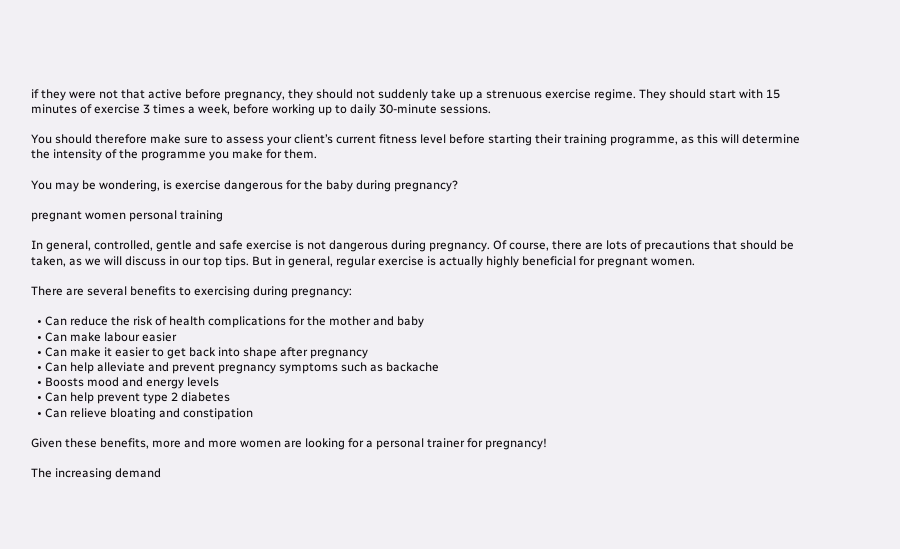if they were not that active before pregnancy, they should not suddenly take up a strenuous exercise regime. They should start with 15 minutes of exercise 3 times a week, before working up to daily 30-minute sessions.

You should therefore make sure to assess your client’s current fitness level before starting their training programme, as this will determine the intensity of the programme you make for them.

You may be wondering, is exercise dangerous for the baby during pregnancy?

pregnant women personal training

In general, controlled, gentle and safe exercise is not dangerous during pregnancy. Of course, there are lots of precautions that should be taken, as we will discuss in our top tips. But in general, regular exercise is actually highly beneficial for pregnant women.

There are several benefits to exercising during pregnancy:

  • Can reduce the risk of health complications for the mother and baby
  • Can make labour easier
  • Can make it easier to get back into shape after pregnancy
  • Can help alleviate and prevent pregnancy symptoms such as backache
  • Boosts mood and energy levels
  • Can help prevent type 2 diabetes
  • Can relieve bloating and constipation

Given these benefits, more and more women are looking for a personal trainer for pregnancy!

The increasing demand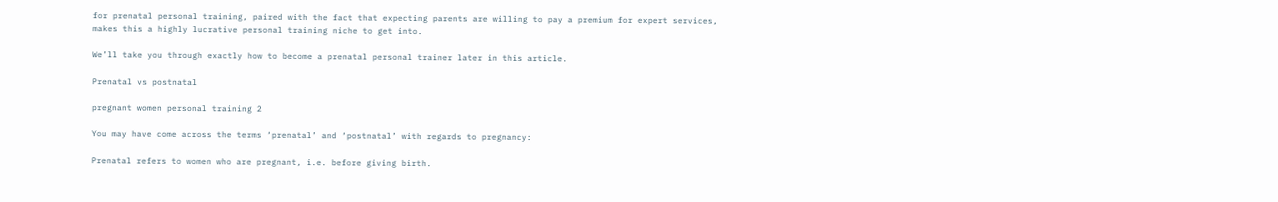for prenatal personal training, paired with the fact that expecting parents are willing to pay a premium for expert services, makes this a highly lucrative personal training niche to get into.

We’ll take you through exactly how to become a prenatal personal trainer later in this article.

Prenatal vs postnatal

pregnant women personal training 2

You may have come across the terms ‘prenatal’ and ‘postnatal’ with regards to pregnancy:

Prenatal refers to women who are pregnant, i.e. before giving birth.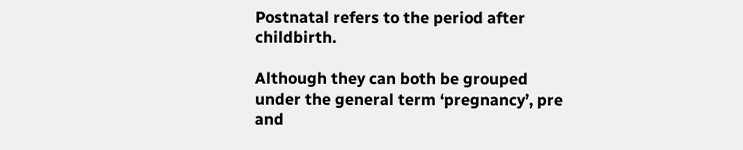Postnatal refers to the period after childbirth.

Although they can both be grouped under the general term ‘pregnancy’, pre and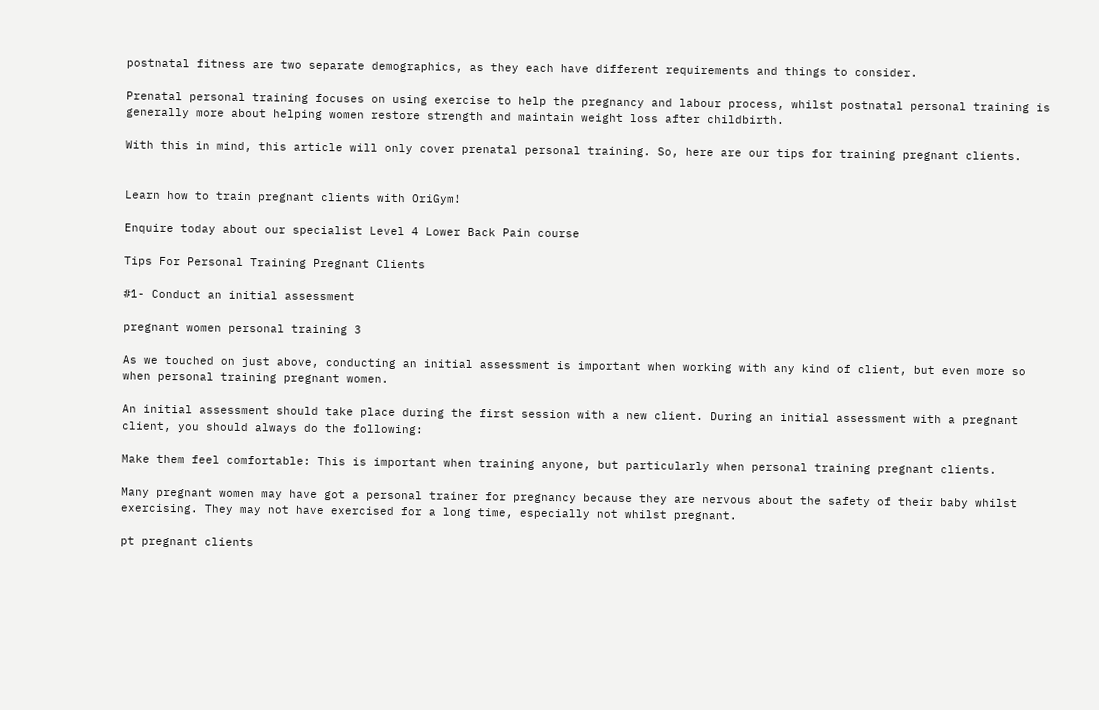postnatal fitness are two separate demographics, as they each have different requirements and things to consider.

Prenatal personal training focuses on using exercise to help the pregnancy and labour process, whilst postnatal personal training is generally more about helping women restore strength and maintain weight loss after childbirth.

With this in mind, this article will only cover prenatal personal training. So, here are our tips for training pregnant clients.


Learn how to train pregnant clients with OriGym!

Enquire today about our specialist Level 4 Lower Back Pain course

Tips For Personal Training Pregnant Clients

#1- Conduct an initial assessment

pregnant women personal training 3

As we touched on just above, conducting an initial assessment is important when working with any kind of client, but even more so when personal training pregnant women.

An initial assessment should take place during the first session with a new client. During an initial assessment with a pregnant client, you should always do the following:

Make them feel comfortable: This is important when training anyone, but particularly when personal training pregnant clients.

Many pregnant women may have got a personal trainer for pregnancy because they are nervous about the safety of their baby whilst exercising. They may not have exercised for a long time, especially not whilst pregnant.

pt pregnant clients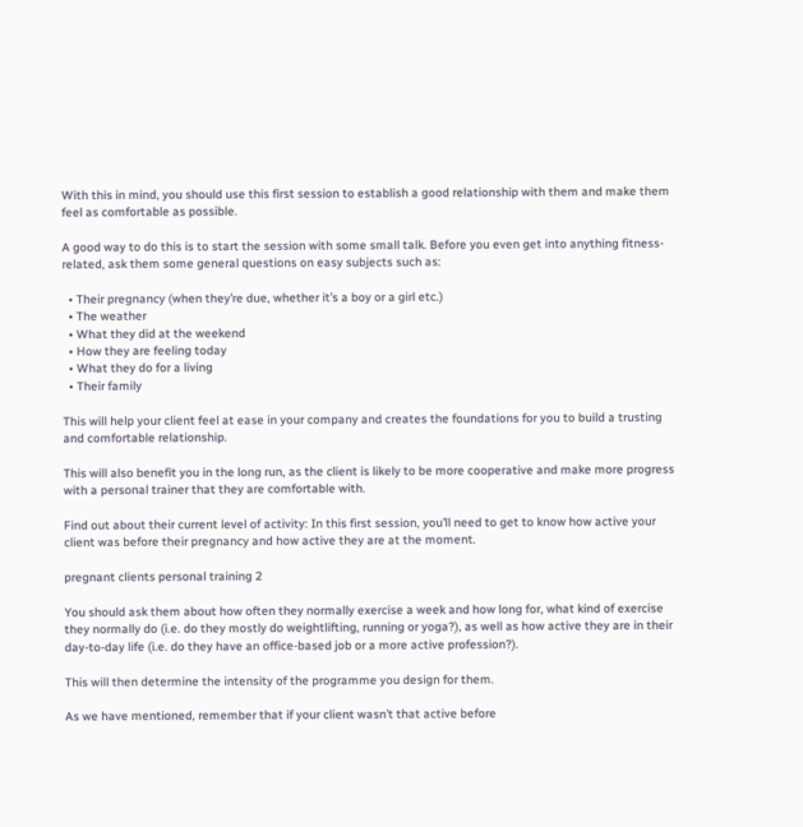With this in mind, you should use this first session to establish a good relationship with them and make them feel as comfortable as possible.

A good way to do this is to start the session with some small talk. Before you even get into anything fitness-related, ask them some general questions on easy subjects such as:

  • Their pregnancy (when they’re due, whether it’s a boy or a girl etc.)
  • The weather
  • What they did at the weekend
  • How they are feeling today
  • What they do for a living
  • Their family

This will help your client feel at ease in your company and creates the foundations for you to build a trusting and comfortable relationship.

This will also benefit you in the long run, as the client is likely to be more cooperative and make more progress with a personal trainer that they are comfortable with.

Find out about their current level of activity: In this first session, you’ll need to get to know how active your client was before their pregnancy and how active they are at the moment.

pregnant clients personal training 2

You should ask them about how often they normally exercise a week and how long for, what kind of exercise they normally do (i.e. do they mostly do weightlifting, running or yoga?), as well as how active they are in their day-to-day life (i.e. do they have an office-based job or a more active profession?).

This will then determine the intensity of the programme you design for them.

As we have mentioned, remember that if your client wasn’t that active before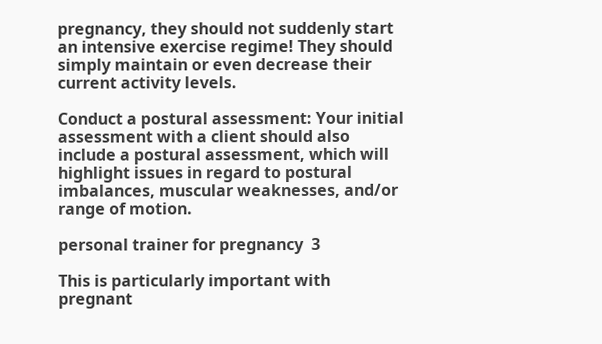pregnancy, they should not suddenly start an intensive exercise regime! They should simply maintain or even decrease their current activity levels.

Conduct a postural assessment: Your initial assessment with a client should also include a postural assessment, which will highlight issues in regard to postural imbalances, muscular weaknesses, and/or range of motion.

personal trainer for pregnancy  3

This is particularly important with pregnant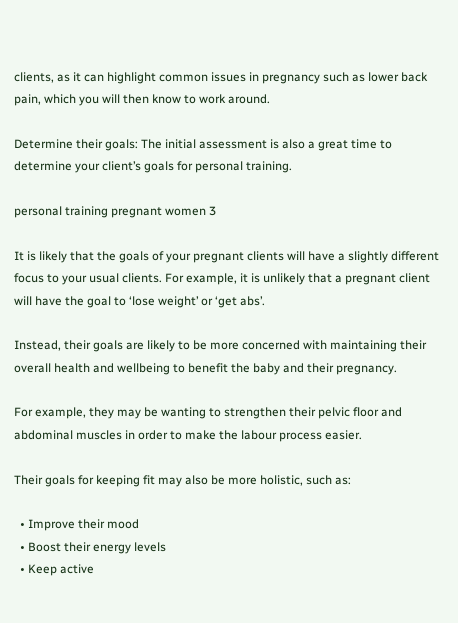clients, as it can highlight common issues in pregnancy such as lower back pain, which you will then know to work around.

Determine their goals: The initial assessment is also a great time to determine your client’s goals for personal training.

personal training pregnant women 3

It is likely that the goals of your pregnant clients will have a slightly different focus to your usual clients. For example, it is unlikely that a pregnant client will have the goal to ‘lose weight’ or ‘get abs’.

Instead, their goals are likely to be more concerned with maintaining their overall health and wellbeing to benefit the baby and their pregnancy.

For example, they may be wanting to strengthen their pelvic floor and abdominal muscles in order to make the labour process easier.

Their goals for keeping fit may also be more holistic, such as:

  • Improve their mood
  • Boost their energy levels
  • Keep active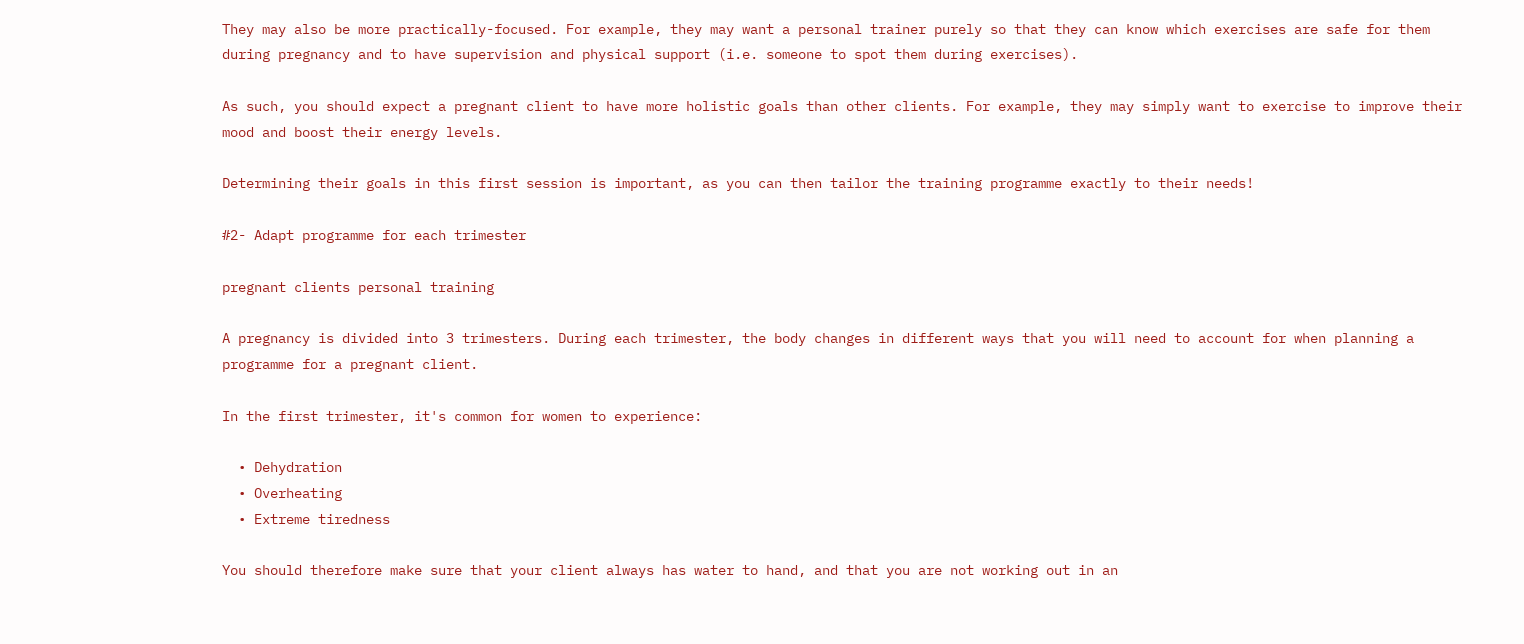They may also be more practically-focused. For example, they may want a personal trainer purely so that they can know which exercises are safe for them during pregnancy and to have supervision and physical support (i.e. someone to spot them during exercises).

As such, you should expect a pregnant client to have more holistic goals than other clients. For example, they may simply want to exercise to improve their mood and boost their energy levels.

Determining their goals in this first session is important, as you can then tailor the training programme exactly to their needs!

#2- Adapt programme for each trimester

pregnant clients personal training

A pregnancy is divided into 3 trimesters. During each trimester, the body changes in different ways that you will need to account for when planning a programme for a pregnant client.

In the first trimester, it's common for women to experience:

  • Dehydration
  • Overheating
  • Extreme tiredness

You should therefore make sure that your client always has water to hand, and that you are not working out in an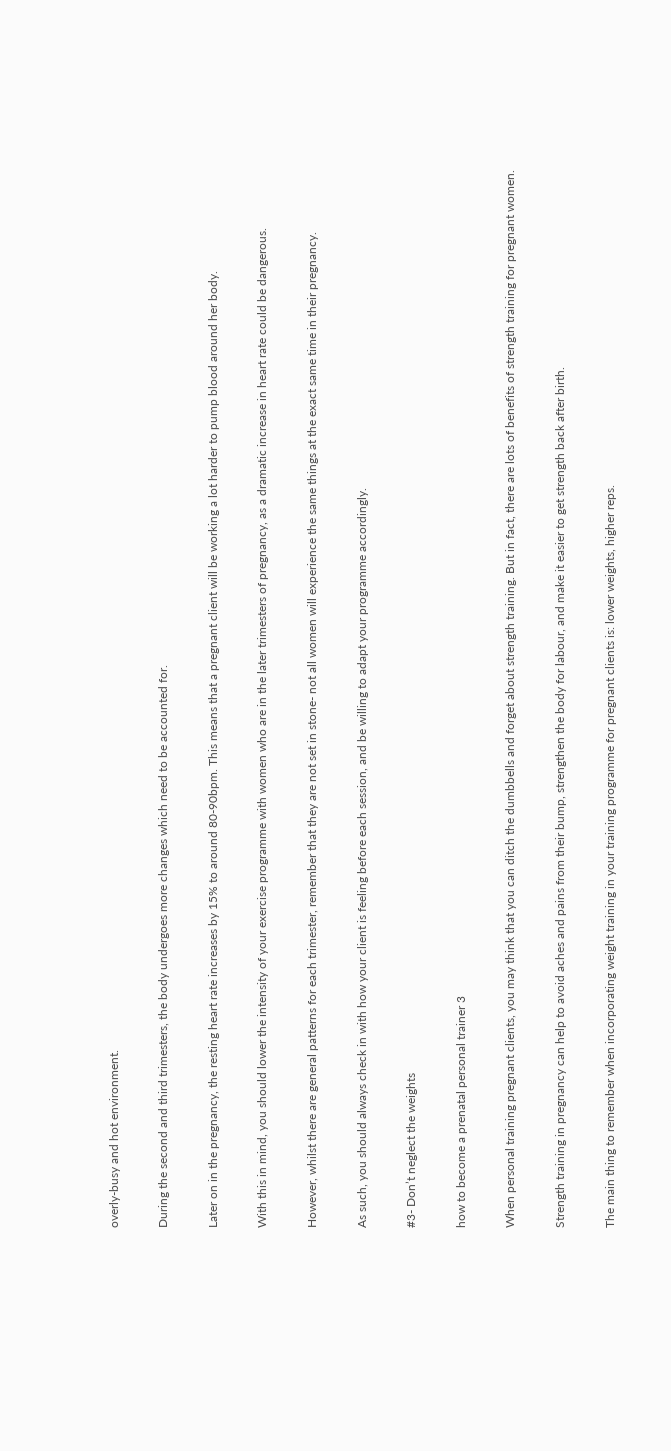overly-busy and hot environment.

During the second and third trimesters, the body undergoes more changes which need to be accounted for.

Later on in the pregnancy, the resting heart rate increases by 15% to around 80-90bpm. This means that a pregnant client will be working a lot harder to pump blood around her body.

With this in mind, you should lower the intensity of your exercise programme with women who are in the later trimesters of pregnancy, as a dramatic increase in heart rate could be dangerous.

However, whilst there are general patterns for each trimester, remember that they are not set in stone- not all women will experience the same things at the exact same time in their pregnancy.

As such, you should always check in with how your client is feeling before each session, and be willing to adapt your programme accordingly.

#3- Don’t neglect the weights

how to become a prenatal personal trainer 3

When personal training pregnant clients, you may think that you can ditch the dumbbells and forget about strength training. But in fact, there are lots of benefits of strength training for pregnant women.

Strength training in pregnancy can help to avoid aches and pains from their bump, strengthen the body for labour, and make it easier to get strength back after birth.

The main thing to remember when incorporating weight training in your training programme for pregnant clients is: lower weights, higher reps.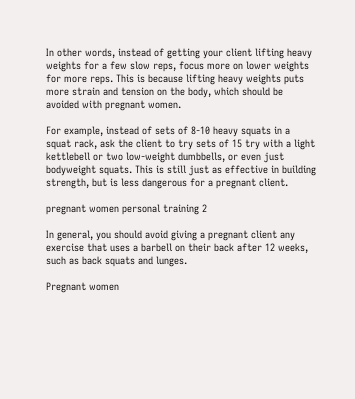In other words, instead of getting your client lifting heavy weights for a few slow reps, focus more on lower weights for more reps. This is because lifting heavy weights puts more strain and tension on the body, which should be avoided with pregnant women.

For example, instead of sets of 8-10 heavy squats in a squat rack, ask the client to try sets of 15 try with a light kettlebell or two low-weight dumbbells, or even just bodyweight squats. This is still just as effective in building strength, but is less dangerous for a pregnant client.

pregnant women personal training 2

In general, you should avoid giving a pregnant client any exercise that uses a barbell on their back after 12 weeks, such as back squats and lunges.

Pregnant women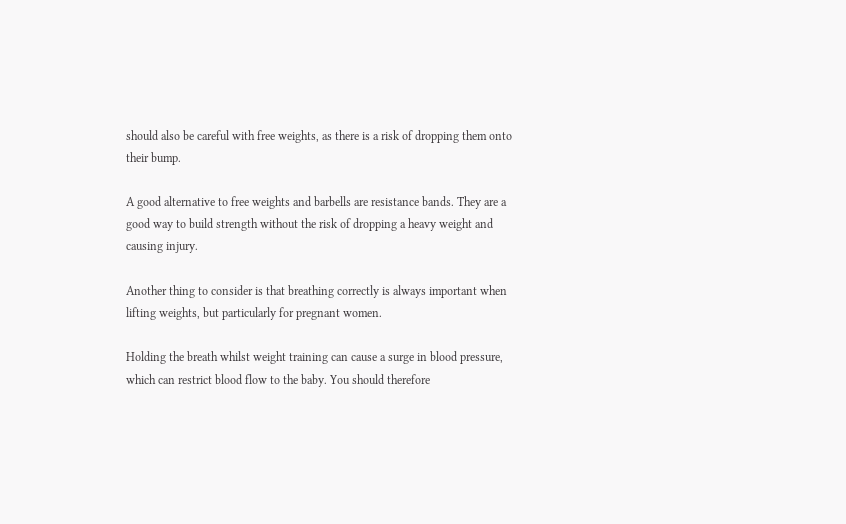should also be careful with free weights, as there is a risk of dropping them onto their bump.

A good alternative to free weights and barbells are resistance bands. They are a good way to build strength without the risk of dropping a heavy weight and causing injury.

Another thing to consider is that breathing correctly is always important when lifting weights, but particularly for pregnant women.

Holding the breath whilst weight training can cause a surge in blood pressure, which can restrict blood flow to the baby. You should therefore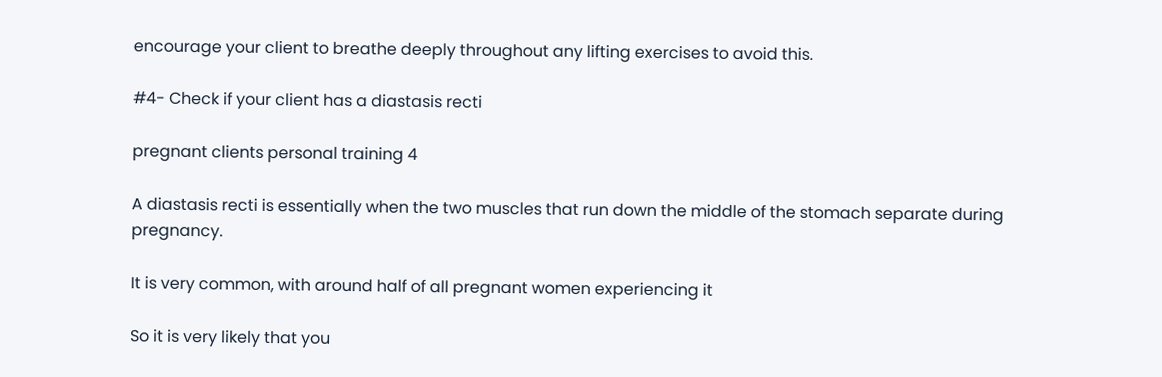encourage your client to breathe deeply throughout any lifting exercises to avoid this.

#4- Check if your client has a diastasis recti

pregnant clients personal training 4

A diastasis recti is essentially when the two muscles that run down the middle of the stomach separate during pregnancy.

It is very common, with around half of all pregnant women experiencing it

So it is very likely that you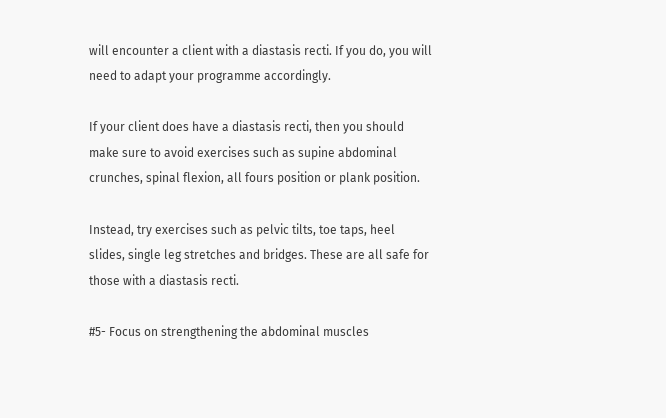will encounter a client with a diastasis recti. If you do, you will need to adapt your programme accordingly.

If your client does have a diastasis recti, then you should make sure to avoid exercises such as supine abdominal crunches, spinal flexion, all fours position or plank position.

Instead, try exercises such as pelvic tilts, toe taps, heel slides, single leg stretches and bridges. These are all safe for those with a diastasis recti.

#5- Focus on strengthening the abdominal muscles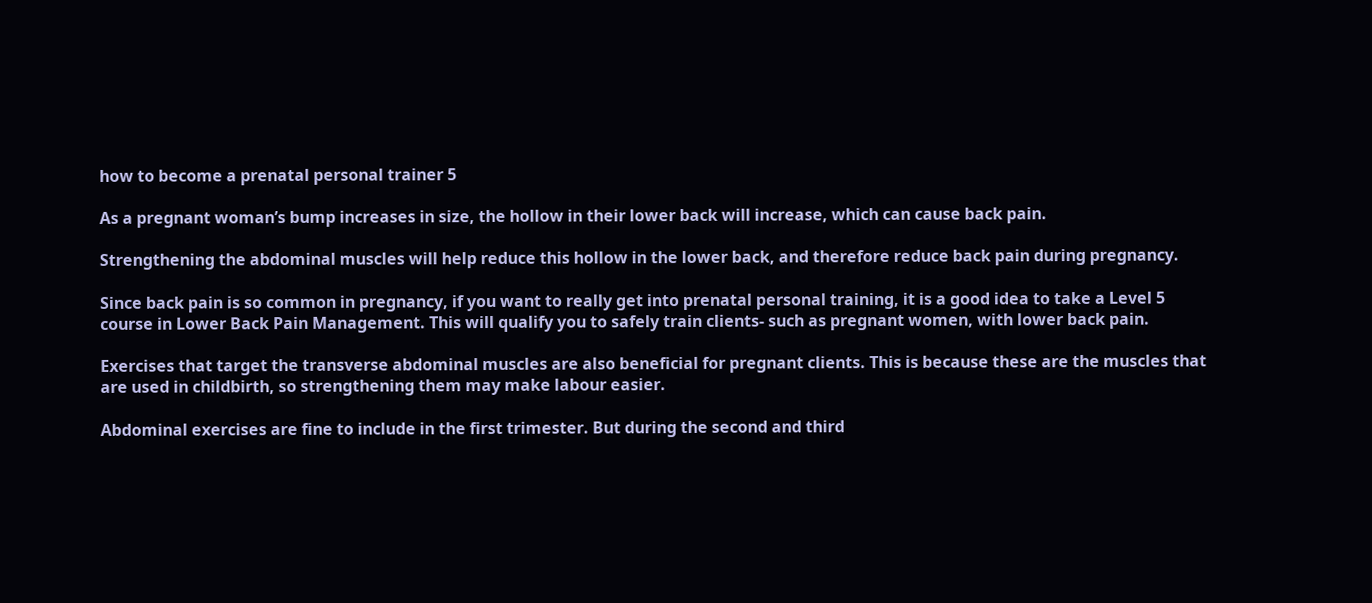how to become a prenatal personal trainer 5

As a pregnant woman’s bump increases in size, the hollow in their lower back will increase, which can cause back pain.

Strengthening the abdominal muscles will help reduce this hollow in the lower back, and therefore reduce back pain during pregnancy.

Since back pain is so common in pregnancy, if you want to really get into prenatal personal training, it is a good idea to take a Level 5 course in Lower Back Pain Management. This will qualify you to safely train clients- such as pregnant women, with lower back pain.

Exercises that target the transverse abdominal muscles are also beneficial for pregnant clients. This is because these are the muscles that are used in childbirth, so strengthening them may make labour easier.

Abdominal exercises are fine to include in the first trimester. But during the second and third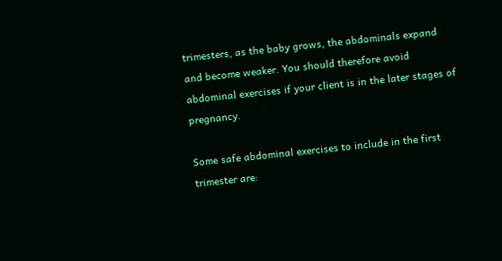trimesters, as the baby grows, the abdominals expand and become weaker. You should therefore avoid abdominal exercises if your client is in the later stages of pregnancy.

Some safe abdominal exercises to include in the first trimester are: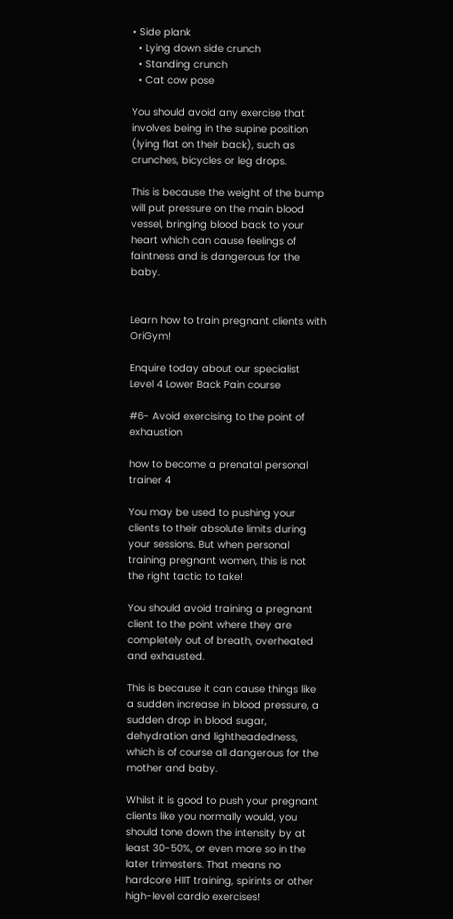• Side plank
  • Lying down side crunch
  • Standing crunch
  • Cat cow pose

You should avoid any exercise that involves being in the supine position (lying flat on their back), such as crunches, bicycles or leg drops.

This is because the weight of the bump will put pressure on the main blood vessel, bringing blood back to your heart which can cause feelings of faintness and is dangerous for the baby.


Learn how to train pregnant clients with OriGym!

Enquire today about our specialist Level 4 Lower Back Pain course

#6- Avoid exercising to the point of exhaustion

how to become a prenatal personal trainer 4

You may be used to pushing your clients to their absolute limits during your sessions. But when personal training pregnant women, this is not the right tactic to take!

You should avoid training a pregnant client to the point where they are completely out of breath, overheated and exhausted.

This is because it can cause things like a sudden increase in blood pressure, a sudden drop in blood sugar, dehydration and lightheadedness, which is of course all dangerous for the mother and baby.

Whilst it is good to push your pregnant clients like you normally would, you should tone down the intensity by at least 30-50%, or even more so in the later trimesters. That means no hardcore HIIT training, spirints or other high-level cardio exercises!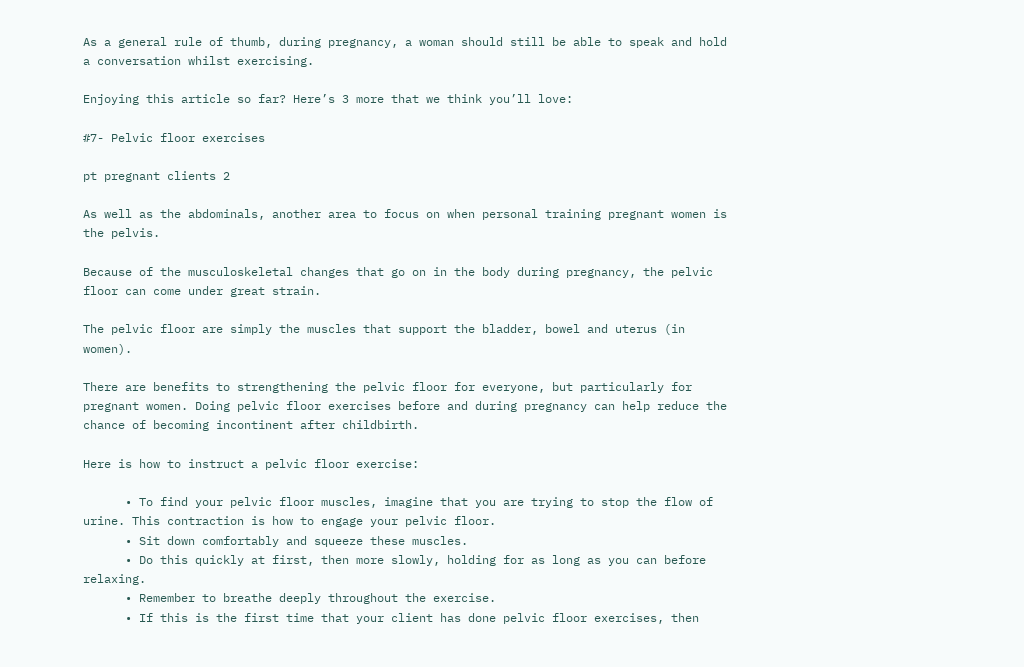As a general rule of thumb, during pregnancy, a woman should still be able to speak and hold a conversation whilst exercising.

Enjoying this article so far? Here’s 3 more that we think you’ll love:

#7- Pelvic floor exercises

pt pregnant clients 2

As well as the abdominals, another area to focus on when personal training pregnant women is the pelvis.

Because of the musculoskeletal changes that go on in the body during pregnancy, the pelvic floor can come under great strain.

The pelvic floor are simply the muscles that support the bladder, bowel and uterus (in women).

There are benefits to strengthening the pelvic floor for everyone, but particularly for pregnant women. Doing pelvic floor exercises before and during pregnancy can help reduce the chance of becoming incontinent after childbirth.

Here is how to instruct a pelvic floor exercise:

      • To find your pelvic floor muscles, imagine that you are trying to stop the flow of urine. This contraction is how to engage your pelvic floor.
      • Sit down comfortably and squeeze these muscles.
      • Do this quickly at first, then more slowly, holding for as long as you can before relaxing.
      • Remember to breathe deeply throughout the exercise.
      • If this is the first time that your client has done pelvic floor exercises, then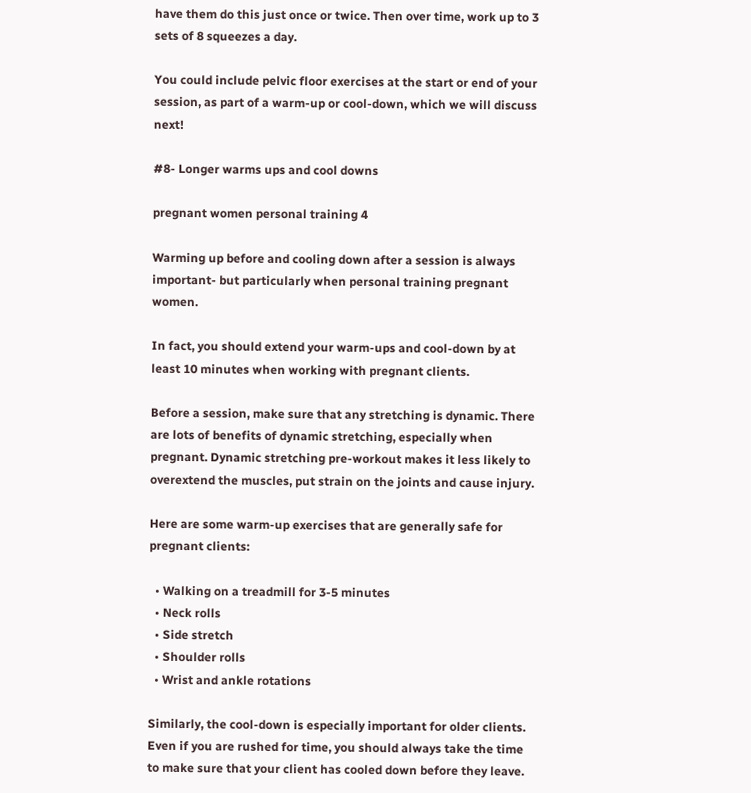have them do this just once or twice. Then over time, work up to 3 sets of 8 squeezes a day.

You could include pelvic floor exercises at the start or end of your session, as part of a warm-up or cool-down, which we will discuss next!

#8- Longer warms ups and cool downs

pregnant women personal training 4

Warming up before and cooling down after a session is always important- but particularly when personal training pregnant women.

In fact, you should extend your warm-ups and cool-down by at least 10 minutes when working with pregnant clients.

Before a session, make sure that any stretching is dynamic. There are lots of benefits of dynamic stretching, especially when pregnant. Dynamic stretching pre-workout makes it less likely to overextend the muscles, put strain on the joints and cause injury.

Here are some warm-up exercises that are generally safe for pregnant clients:

  • Walking on a treadmill for 3-5 minutes
  • Neck rolls
  • Side stretch
  • Shoulder rolls
  • Wrist and ankle rotations

Similarly, the cool-down is especially important for older clients. Even if you are rushed for time, you should always take the time to make sure that your client has cooled down before they leave.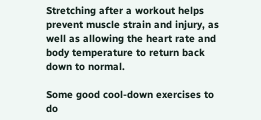Stretching after a workout helps prevent muscle strain and injury, as well as allowing the heart rate and body temperature to return back down to normal.

Some good cool-down exercises to do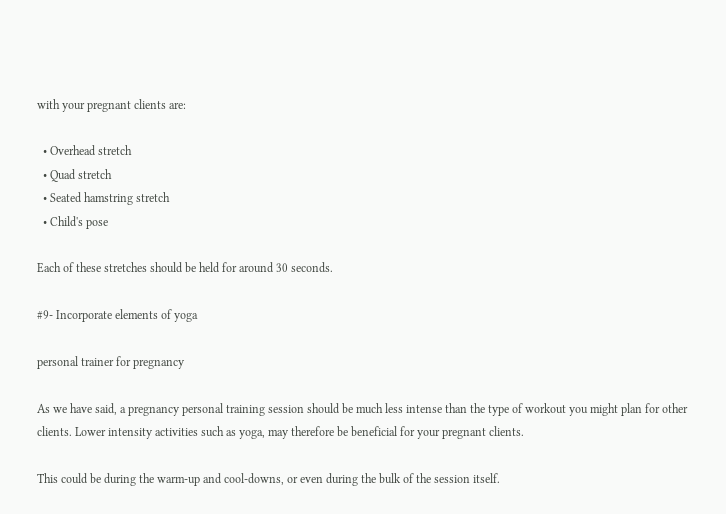with your pregnant clients are:

  • Overhead stretch
  • Quad stretch
  • Seated hamstring stretch
  • Child's pose

Each of these stretches should be held for around 30 seconds.

#9- Incorporate elements of yoga

personal trainer for pregnancy

As we have said, a pregnancy personal training session should be much less intense than the type of workout you might plan for other clients. Lower intensity activities such as yoga, may therefore be beneficial for your pregnant clients.

This could be during the warm-up and cool-downs, or even during the bulk of the session itself.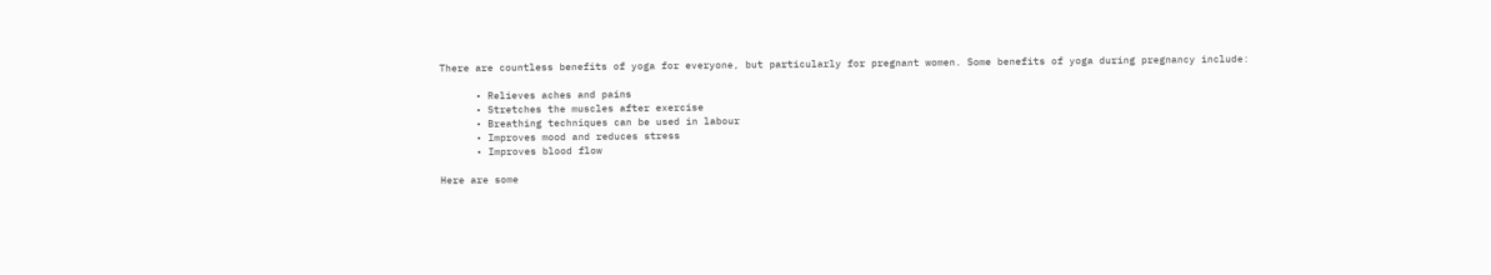There are countless benefits of yoga for everyone, but particularly for pregnant women. Some benefits of yoga during pregnancy include:

      • Relieves aches and pains
      • Stretches the muscles after exercise
      • Breathing techniques can be used in labour
      • Improves mood and reduces stress
      • Improves blood flow

Here are some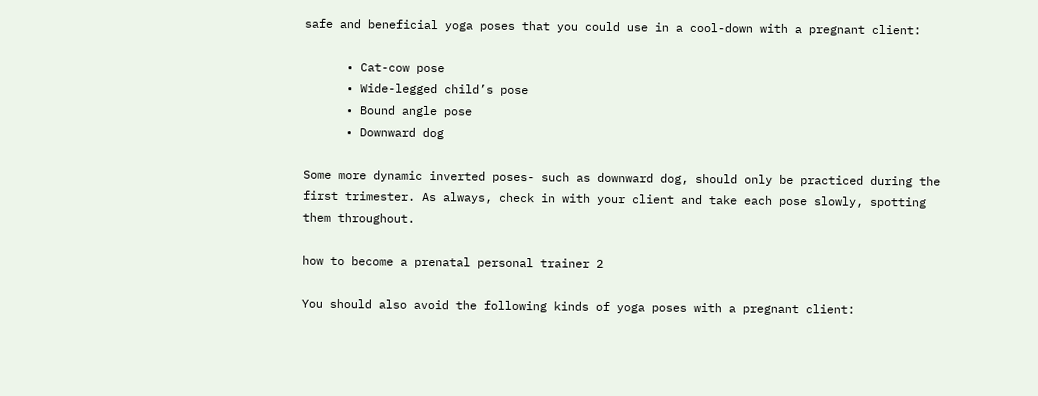safe and beneficial yoga poses that you could use in a cool-down with a pregnant client:

      • Cat-cow pose
      • Wide-legged child’s pose
      • Bound angle pose
      • Downward dog

Some more dynamic inverted poses- such as downward dog, should only be practiced during the first trimester. As always, check in with your client and take each pose slowly, spotting them throughout.

how to become a prenatal personal trainer 2

You should also avoid the following kinds of yoga poses with a pregnant client: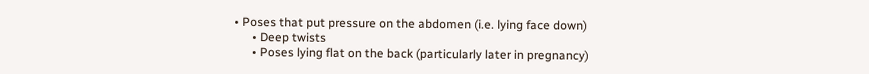• Poses that put pressure on the abdomen (i.e. lying face down)
      • Deep twists
      • Poses lying flat on the back (particularly later in pregnancy)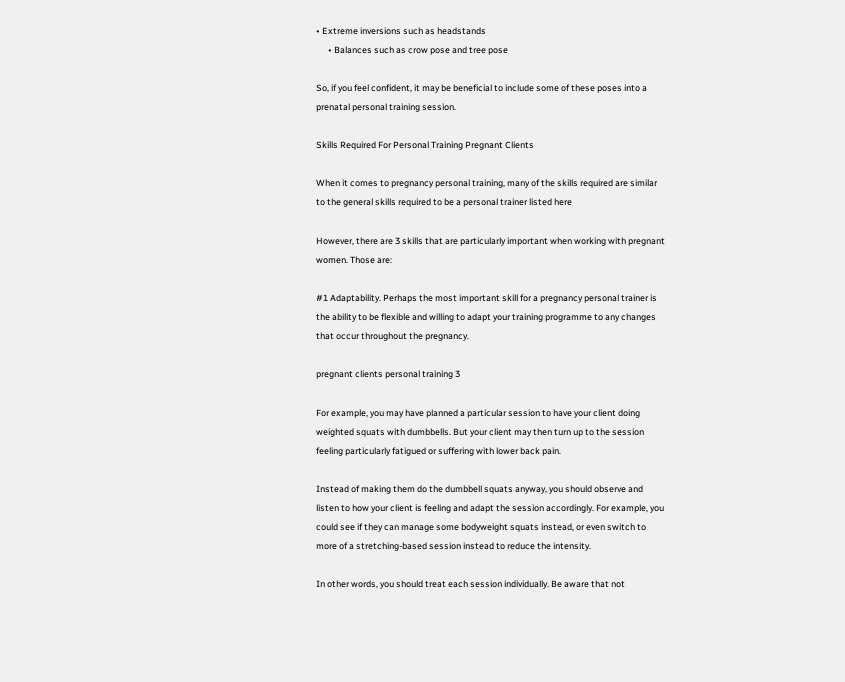• Extreme inversions such as headstands
      • Balances such as crow pose and tree pose

So, if you feel confident, it may be beneficial to include some of these poses into a prenatal personal training session.

Skills Required For Personal Training Pregnant Clients

When it comes to pregnancy personal training, many of the skills required are similar to the general skills required to be a personal trainer listed here

However, there are 3 skills that are particularly important when working with pregnant women. Those are:

#1 Adaptability. Perhaps the most important skill for a pregnancy personal trainer is the ability to be flexible and willing to adapt your training programme to any changes that occur throughout the pregnancy.

pregnant clients personal training 3

For example, you may have planned a particular session to have your client doing weighted squats with dumbbells. But your client may then turn up to the session feeling particularly fatigued or suffering with lower back pain.

Instead of making them do the dumbbell squats anyway, you should observe and listen to how your client is feeling and adapt the session accordingly. For example, you could see if they can manage some bodyweight squats instead, or even switch to more of a stretching-based session instead to reduce the intensity.

In other words, you should treat each session individually. Be aware that not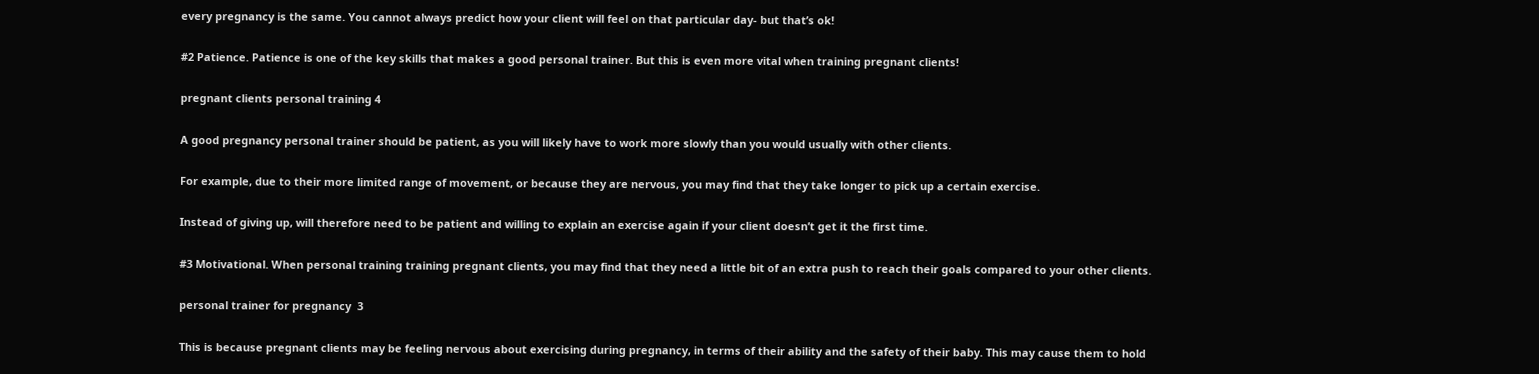every pregnancy is the same. You cannot always predict how your client will feel on that particular day- but that’s ok!

#2 Patience. Patience is one of the key skills that makes a good personal trainer. But this is even more vital when training pregnant clients!

pregnant clients personal training 4

A good pregnancy personal trainer should be patient, as you will likely have to work more slowly than you would usually with other clients.

For example, due to their more limited range of movement, or because they are nervous, you may find that they take longer to pick up a certain exercise.

Instead of giving up, will therefore need to be patient and willing to explain an exercise again if your client doesn’t get it the first time.

#3 Motivational. When personal training training pregnant clients, you may find that they need a little bit of an extra push to reach their goals compared to your other clients.

personal trainer for pregnancy  3

This is because pregnant clients may be feeling nervous about exercising during pregnancy, in terms of their ability and the safety of their baby. This may cause them to hold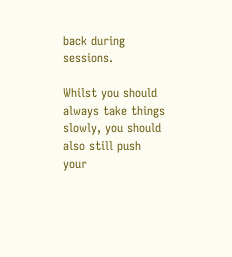back during sessions.

Whilst you should always take things slowly, you should also still push your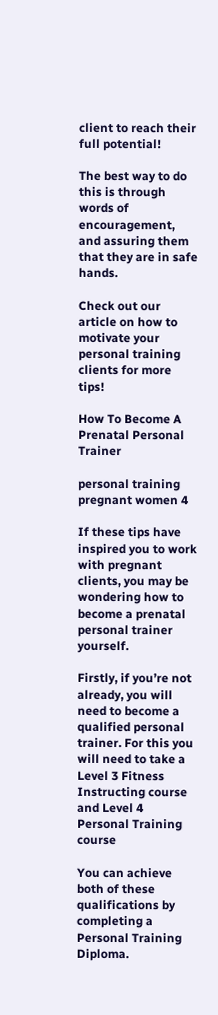client to reach their full potential!

The best way to do this is through words of encouragement, and assuring them that they are in safe hands.

Check out our article on how to motivate your personal training clients for more tips!

How To Become A Prenatal Personal Trainer

personal training pregnant women 4

If these tips have inspired you to work with pregnant clients, you may be wondering how to become a prenatal personal trainer yourself.

Firstly, if you’re not already, you will need to become a qualified personal trainer. For this you will need to take a Level 3 Fitness Instructing course and Level 4 Personal Training course

You can achieve both of these qualifications by completing a Personal Training Diploma.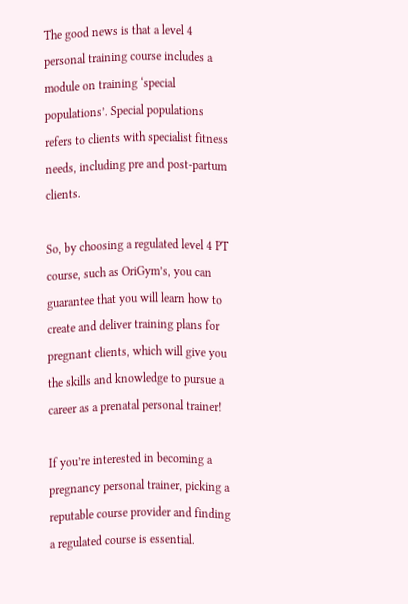The good news is that a level 4 personal training course includes a module on training ‘special populations’. Special populations refers to clients with specialist fitness needs, including pre and post-partum clients.

So, by choosing a regulated level 4 PT course, such as OriGym’s, you can guarantee that you will learn how to create and deliver training plans for pregnant clients, which will give you the skills and knowledge to pursue a career as a prenatal personal trainer!

If you’re interested in becoming a pregnancy personal trainer, picking a reputable course provider and finding a regulated course is essential.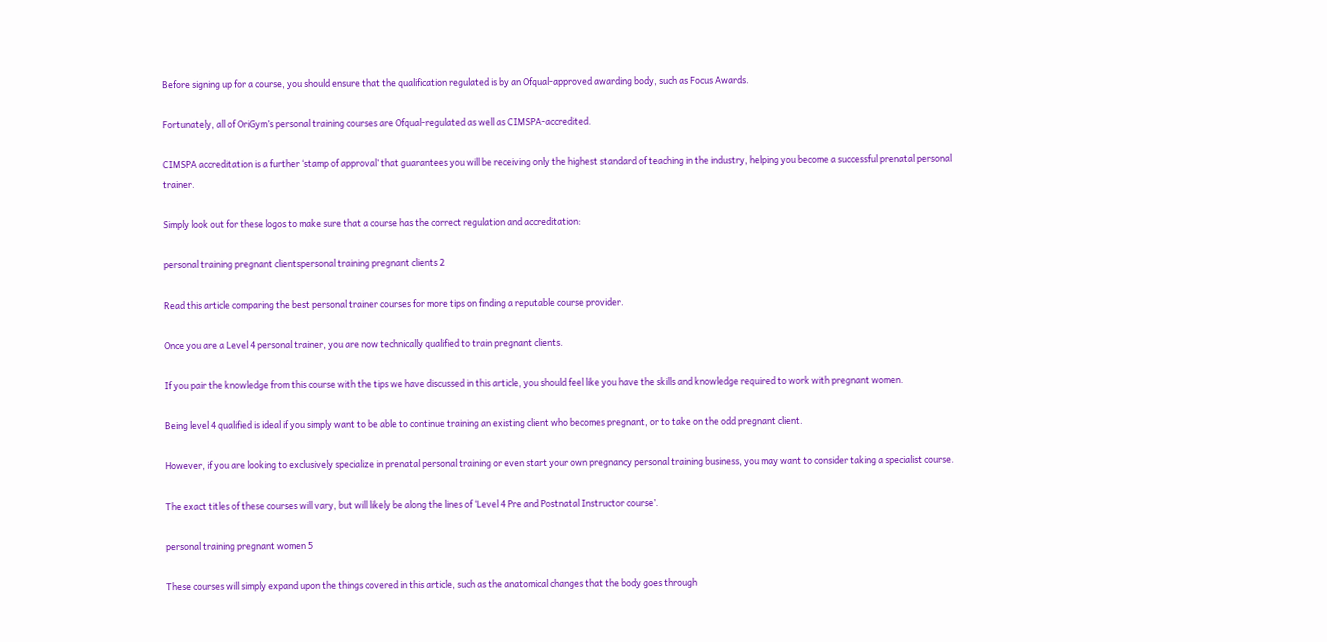Before signing up for a course, you should ensure that the qualification regulated is by an Ofqual-approved awarding body, such as Focus Awards.

Fortunately, all of OriGym’s personal training courses are Ofqual-regulated as well as CIMSPA-accredited.

CIMSPA accreditation is a further ‘stamp of approval’ that guarantees you will be receiving only the highest standard of teaching in the industry, helping you become a successful prenatal personal trainer.

Simply look out for these logos to make sure that a course has the correct regulation and accreditation:

personal training pregnant clientspersonal training pregnant clients 2

Read this article comparing the best personal trainer courses for more tips on finding a reputable course provider.

Once you are a Level 4 personal trainer, you are now technically qualified to train pregnant clients.

If you pair the knowledge from this course with the tips we have discussed in this article, you should feel like you have the skills and knowledge required to work with pregnant women.

Being level 4 qualified is ideal if you simply want to be able to continue training an existing client who becomes pregnant, or to take on the odd pregnant client.

However, if you are looking to exclusively specialize in prenatal personal training or even start your own pregnancy personal training business, you may want to consider taking a specialist course.

The exact titles of these courses will vary, but will likely be along the lines of ‘Level 4 Pre and Postnatal Instructor course’.

personal training pregnant women 5

These courses will simply expand upon the things covered in this article, such as the anatomical changes that the body goes through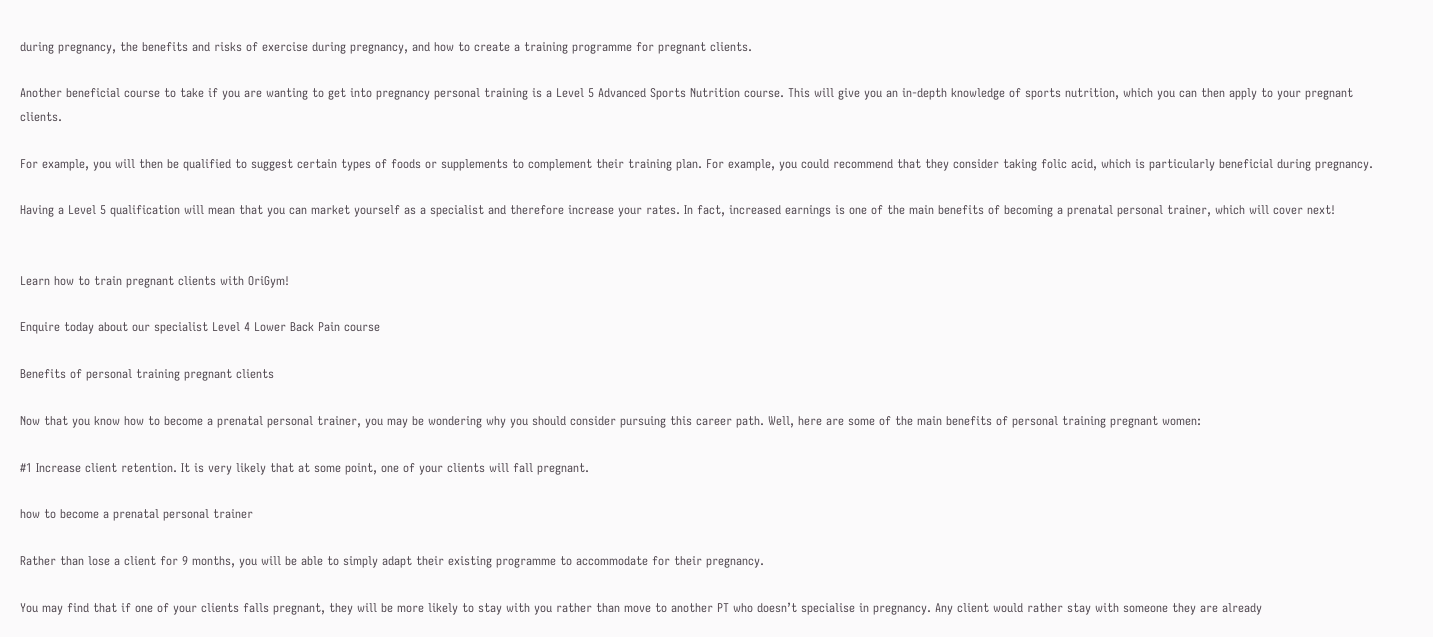during pregnancy, the benefits and risks of exercise during pregnancy, and how to create a training programme for pregnant clients.

Another beneficial course to take if you are wanting to get into pregnancy personal training is a Level 5 Advanced Sports Nutrition course. This will give you an in-depth knowledge of sports nutrition, which you can then apply to your pregnant clients.

For example, you will then be qualified to suggest certain types of foods or supplements to complement their training plan. For example, you could recommend that they consider taking folic acid, which is particularly beneficial during pregnancy.

Having a Level 5 qualification will mean that you can market yourself as a specialist and therefore increase your rates. In fact, increased earnings is one of the main benefits of becoming a prenatal personal trainer, which will cover next!


Learn how to train pregnant clients with OriGym!

Enquire today about our specialist Level 4 Lower Back Pain course

Benefits of personal training pregnant clients

Now that you know how to become a prenatal personal trainer, you may be wondering why you should consider pursuing this career path. Well, here are some of the main benefits of personal training pregnant women:

#1 Increase client retention. It is very likely that at some point, one of your clients will fall pregnant.

how to become a prenatal personal trainer

Rather than lose a client for 9 months, you will be able to simply adapt their existing programme to accommodate for their pregnancy.

You may find that if one of your clients falls pregnant, they will be more likely to stay with you rather than move to another PT who doesn’t specialise in pregnancy. Any client would rather stay with someone they are already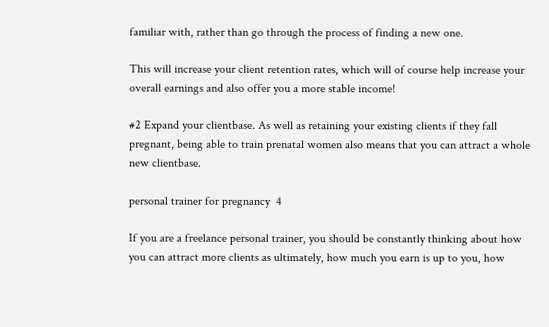familiar with, rather than go through the process of finding a new one.

This will increase your client retention rates, which will of course help increase your overall earnings and also offer you a more stable income!

#2 Expand your clientbase. As well as retaining your existing clients if they fall pregnant, being able to train prenatal women also means that you can attract a whole new clientbase.

personal trainer for pregnancy  4

If you are a freelance personal trainer, you should be constantly thinking about how you can attract more clients as ultimately, how much you earn is up to you, how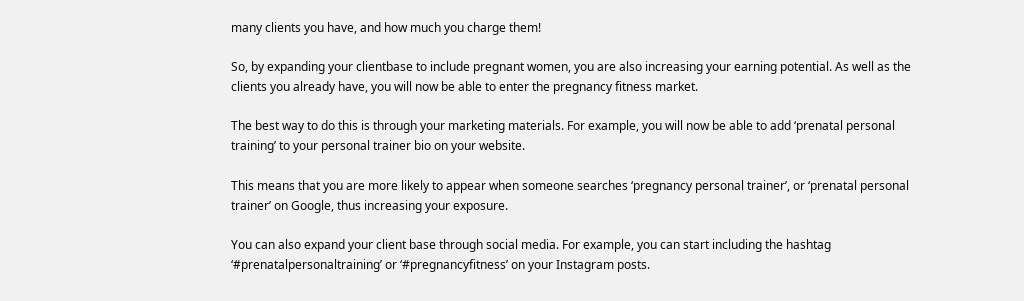many clients you have, and how much you charge them!

So, by expanding your clientbase to include pregnant women, you are also increasing your earning potential. As well as the clients you already have, you will now be able to enter the pregnancy fitness market.

The best way to do this is through your marketing materials. For example, you will now be able to add ‘prenatal personal training’ to your personal trainer bio on your website.

This means that you are more likely to appear when someone searches ‘pregnancy personal trainer’, or ‘prenatal personal trainer’ on Google, thus increasing your exposure.

You can also expand your client base through social media. For example, you can start including the hashtag ‘#prenatalpersonaltraining’ or ‘#pregnancyfitness’ on your Instagram posts.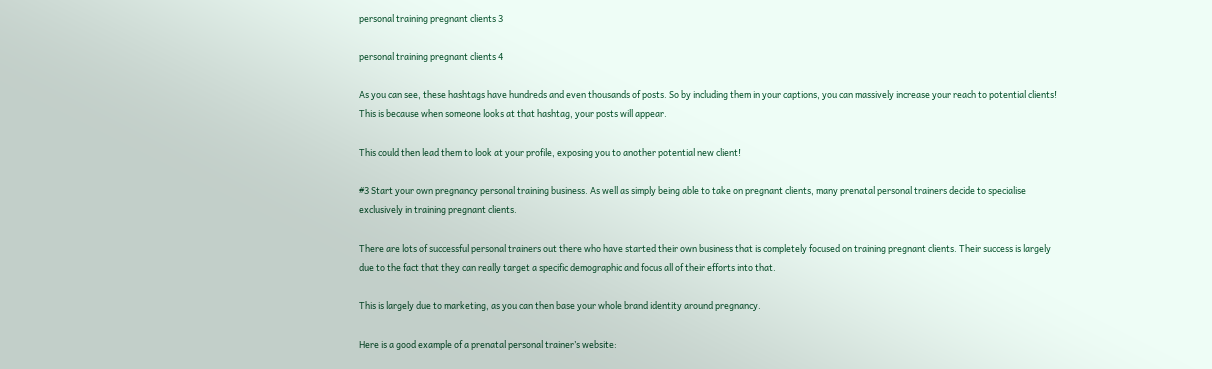personal training pregnant clients 3

personal training pregnant clients 4

As you can see, these hashtags have hundreds and even thousands of posts. So by including them in your captions, you can massively increase your reach to potential clients! This is because when someone looks at that hashtag, your posts will appear.

This could then lead them to look at your profile, exposing you to another potential new client!

#3 Start your own pregnancy personal training business. As well as simply being able to take on pregnant clients, many prenatal personal trainers decide to specialise exclusively in training pregnant clients.

There are lots of successful personal trainers out there who have started their own business that is completely focused on training pregnant clients. Their success is largely due to the fact that they can really target a specific demographic and focus all of their efforts into that.

This is largely due to marketing, as you can then base your whole brand identity around pregnancy.

Here is a good example of a prenatal personal trainer’s website: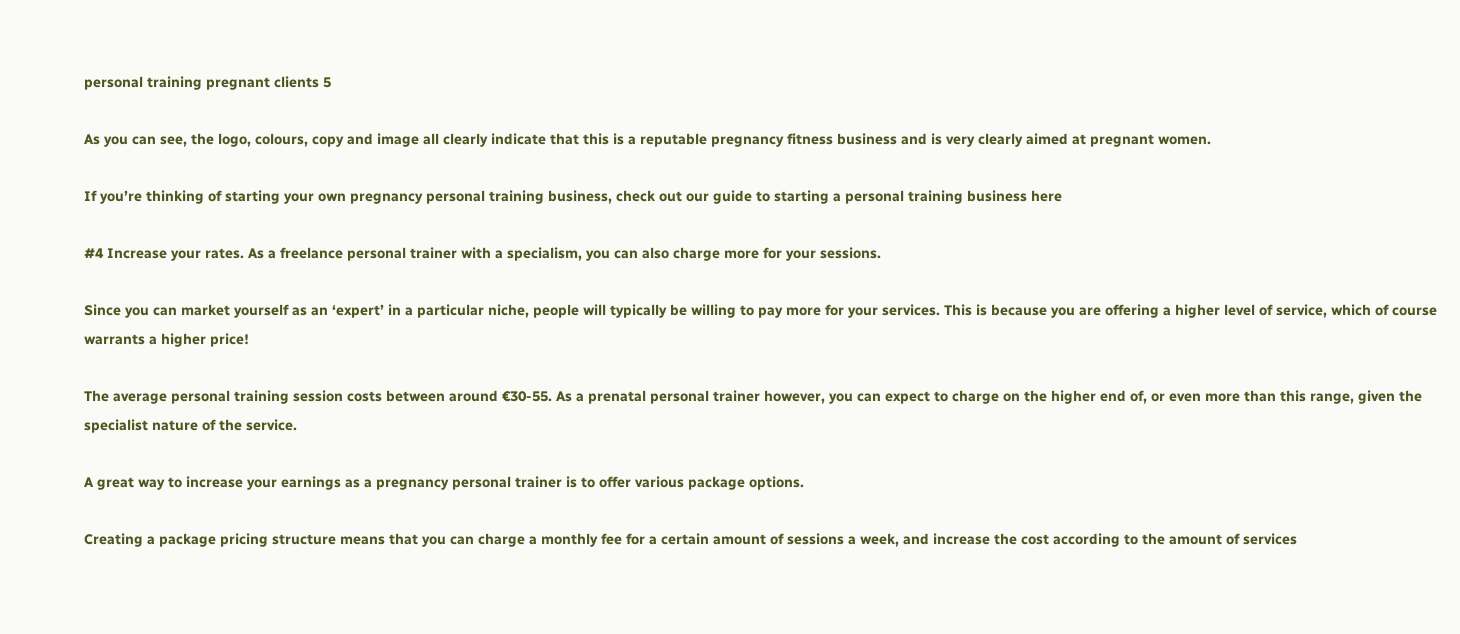personal training pregnant clients 5

As you can see, the logo, colours, copy and image all clearly indicate that this is a reputable pregnancy fitness business and is very clearly aimed at pregnant women.

If you’re thinking of starting your own pregnancy personal training business, check out our guide to starting a personal training business here

#4 Increase your rates. As a freelance personal trainer with a specialism, you can also charge more for your sessions.

Since you can market yourself as an ‘expert’ in a particular niche, people will typically be willing to pay more for your services. This is because you are offering a higher level of service, which of course warrants a higher price!

The average personal training session costs between around €30-55. As a prenatal personal trainer however, you can expect to charge on the higher end of, or even more than this range, given the specialist nature of the service.

A great way to increase your earnings as a pregnancy personal trainer is to offer various package options.

Creating a package pricing structure means that you can charge a monthly fee for a certain amount of sessions a week, and increase the cost according to the amount of services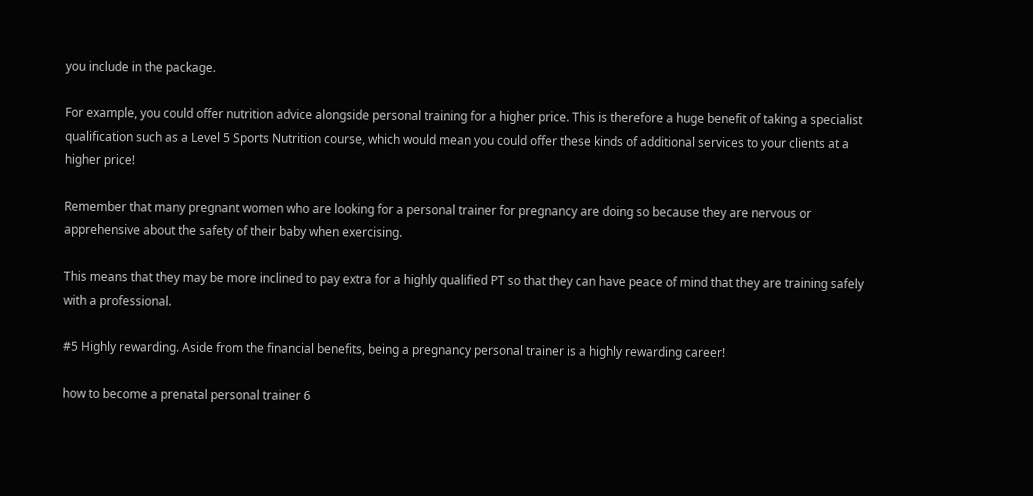you include in the package.

For example, you could offer nutrition advice alongside personal training for a higher price. This is therefore a huge benefit of taking a specialist qualification such as a Level 5 Sports Nutrition course, which would mean you could offer these kinds of additional services to your clients at a higher price!

Remember that many pregnant women who are looking for a personal trainer for pregnancy are doing so because they are nervous or apprehensive about the safety of their baby when exercising.

This means that they may be more inclined to pay extra for a highly qualified PT so that they can have peace of mind that they are training safely with a professional.

#5 Highly rewarding. Aside from the financial benefits, being a pregnancy personal trainer is a highly rewarding career!

how to become a prenatal personal trainer 6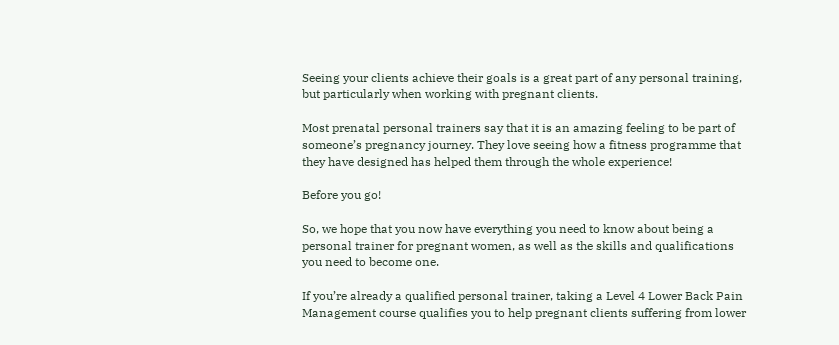Seeing your clients achieve their goals is a great part of any personal training, but particularly when working with pregnant clients.

Most prenatal personal trainers say that it is an amazing feeling to be part of someone’s pregnancy journey. They love seeing how a fitness programme that they have designed has helped them through the whole experience!

Before you go!

So, we hope that you now have everything you need to know about being a personal trainer for pregnant women, as well as the skills and qualifications you need to become one.

If you’re already a qualified personal trainer, taking a Level 4 Lower Back Pain Management course qualifies you to help pregnant clients suffering from lower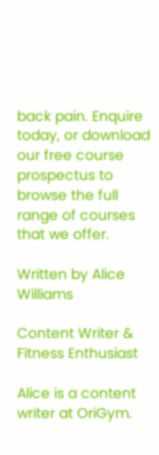back pain. Enquire today, or download our free course prospectus to browse the full range of courses that we offer.

Written by Alice Williams

Content Writer & Fitness Enthusiast

Alice is a content writer at OriGym.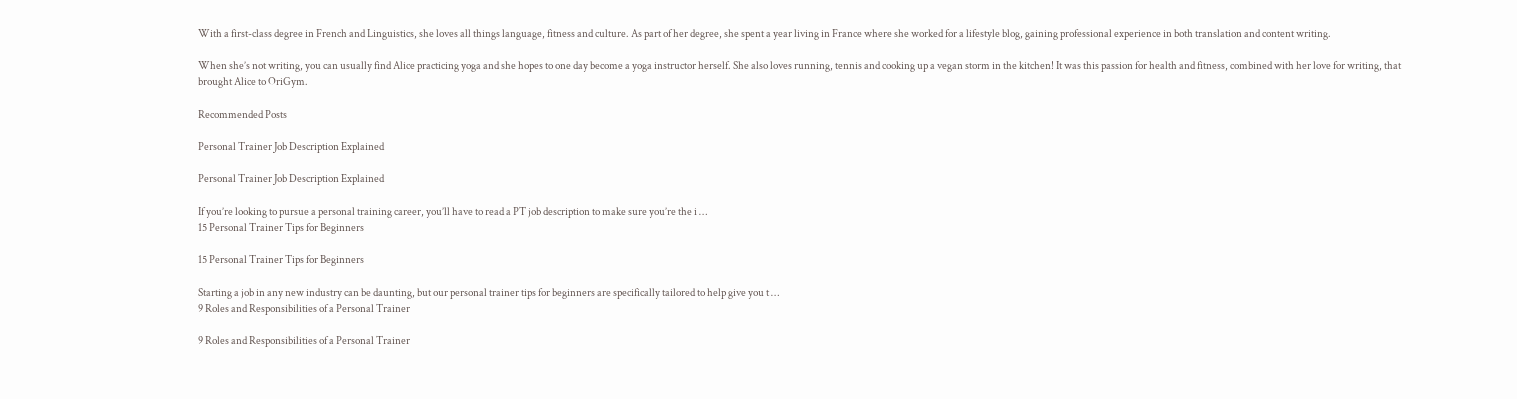With a first-class degree in French and Linguistics, she loves all things language, fitness and culture. As part of her degree, she spent a year living in France where she worked for a lifestyle blog, gaining professional experience in both translation and content writing.

When she’s not writing, you can usually find Alice practicing yoga and she hopes to one day become a yoga instructor herself. She also loves running, tennis and cooking up a vegan storm in the kitchen! It was this passion for health and fitness, combined with her love for writing, that brought Alice to OriGym.

Recommended Posts

Personal Trainer Job Description Explained

Personal Trainer Job Description Explained

If you’re looking to pursue a personal training career, you’ll have to read a PT job description to make sure you’re the i …
15 Personal Trainer Tips for Beginners

15 Personal Trainer Tips for Beginners

Starting a job in any new industry can be daunting, but our personal trainer tips for beginners are specifically tailored to help give you t …
9 Roles and Responsibilities of a Personal Trainer

9 Roles and Responsibilities of a Personal Trainer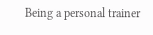Being a personal trainer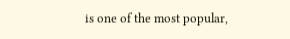is one of the most popular,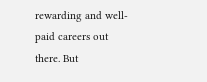rewarding and well-paid careers out there. But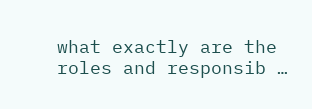what exactly are the roles and responsib …